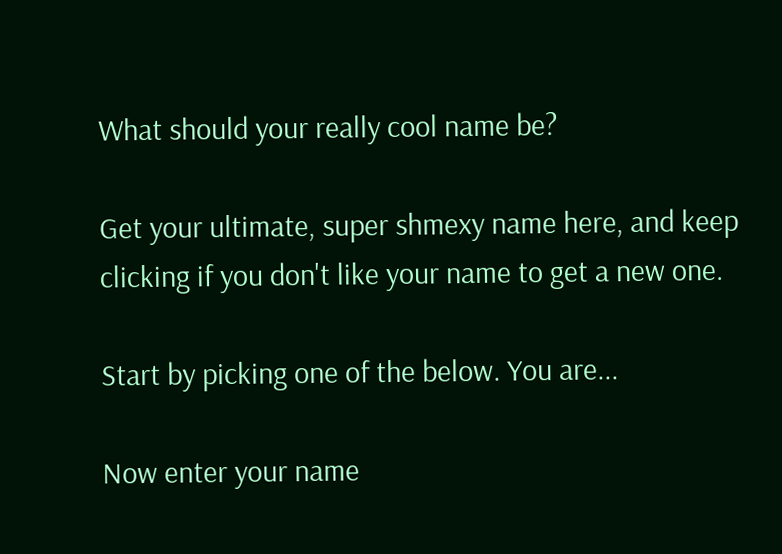What should your really cool name be?

Get your ultimate, super shmexy name here, and keep clicking if you don't like your name to get a new one.

Start by picking one of the below. You are...

Now enter your name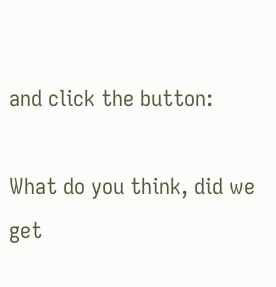and click the button:

What do you think, did we get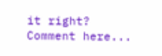it right? Comment here...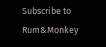Subscribe to Rum&Monkey